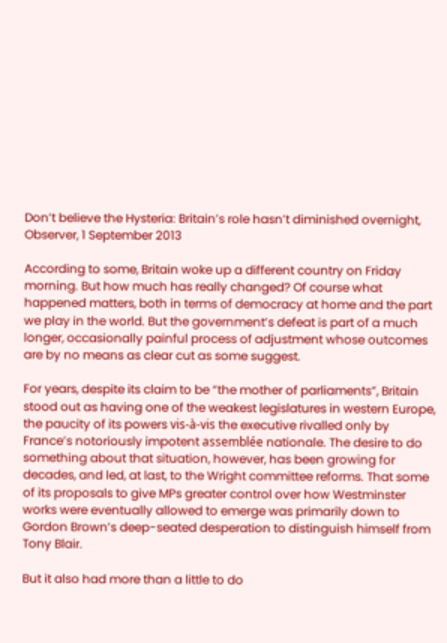Don’t believe the Hysteria: Britain’s role hasn’t diminished overnight, Observer, 1 September 2013

According to some, Britain woke up a different country on Friday morning. But how much has really changed? Of course what happened matters, both in terms of democracy at home and the part we play in the world. But the government’s defeat is part of a much longer, occasionally painful process of adjustment whose outcomes are by no means as clear cut as some suggest.

For years, despite its claim to be “the mother of parliaments”, Britain stood out as having one of the weakest legislatures in western Europe, the paucity of its powers vis-à-vis the executive rivalled only by France’s notoriously impotent assemblée nationale. The desire to do something about that situation, however, has been growing for decades, and led, at last, to the Wright committee reforms. That some of its proposals to give MPs greater control over how Westminster works were eventually allowed to emerge was primarily down to Gordon Brown’s deep-seated desperation to distinguish himself from Tony Blair.

But it also had more than a little to do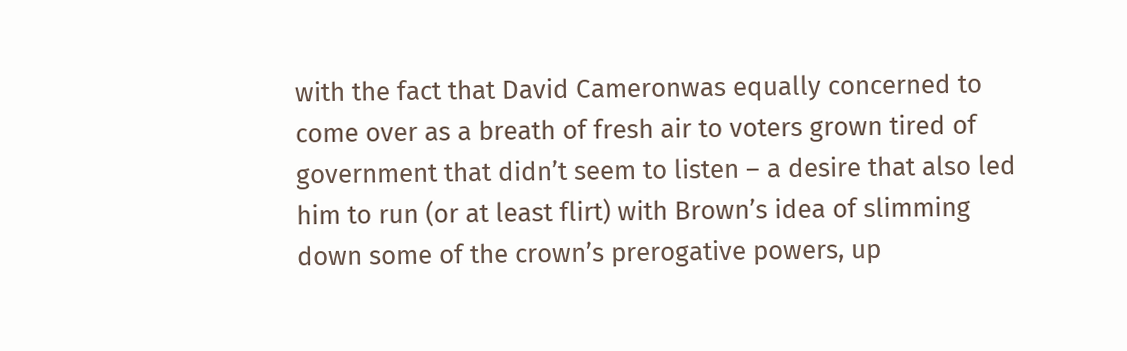with the fact that David Cameronwas equally concerned to come over as a breath of fresh air to voters grown tired of government that didn’t seem to listen – a desire that also led him to run (or at least flirt) with Brown’s idea of slimming down some of the crown’s prerogative powers, up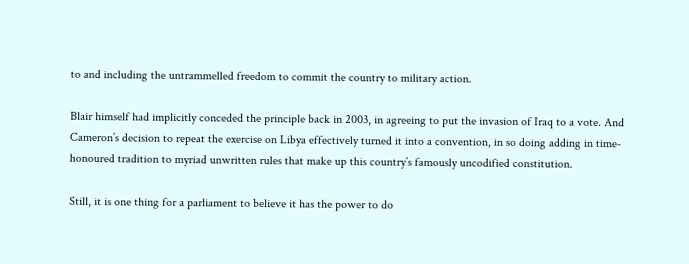to and including the untrammelled freedom to commit the country to military action.

Blair himself had implicitly conceded the principle back in 2003, in agreeing to put the invasion of Iraq to a vote. And Cameron’s decision to repeat the exercise on Libya effectively turned it into a convention, in so doing adding in time-honoured tradition to myriad unwritten rules that make up this country’s famously uncodified constitution.

Still, it is one thing for a parliament to believe it has the power to do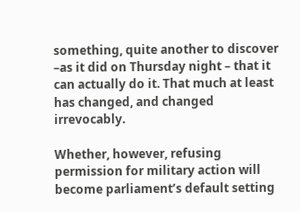something, quite another to discover –as it did on Thursday night – that it can actually do it. That much at least has changed, and changed irrevocably.

Whether, however, refusing permission for military action will become parliament’s default setting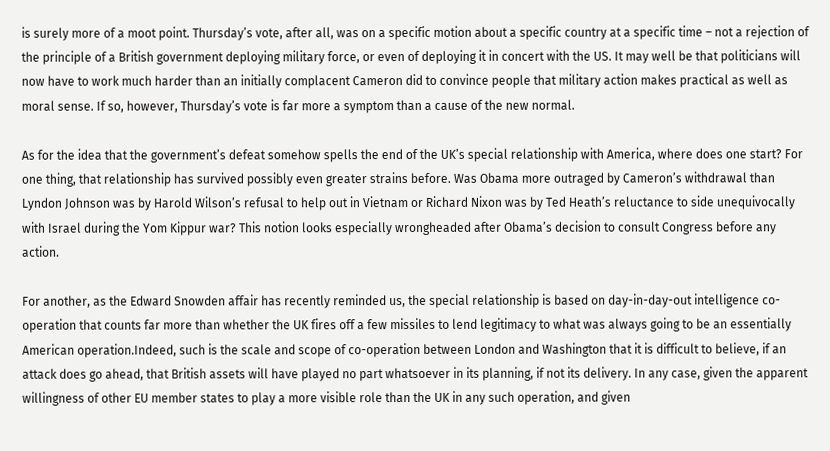is surely more of a moot point. Thursday’s vote, after all, was on a specific motion about a specific country at a specific time – not a rejection of the principle of a British government deploying military force, or even of deploying it in concert with the US. It may well be that politicians will now have to work much harder than an initially complacent Cameron did to convince people that military action makes practical as well as moral sense. If so, however, Thursday’s vote is far more a symptom than a cause of the new normal.

As for the idea that the government’s defeat somehow spells the end of the UK’s special relationship with America, where does one start? For one thing, that relationship has survived possibly even greater strains before. Was Obama more outraged by Cameron’s withdrawal than Lyndon Johnson was by Harold Wilson’s refusal to help out in Vietnam or Richard Nixon was by Ted Heath’s reluctance to side unequivocally with Israel during the Yom Kippur war? This notion looks especially wrongheaded after Obama’s decision to consult Congress before any action.

For another, as the Edward Snowden affair has recently reminded us, the special relationship is based on day-in-day-out intelligence co-operation that counts far more than whether the UK fires off a few missiles to lend legitimacy to what was always going to be an essentially American operation.Indeed, such is the scale and scope of co-operation between London and Washington that it is difficult to believe, if an attack does go ahead, that British assets will have played no part whatsoever in its planning, if not its delivery. In any case, given the apparent willingness of other EU member states to play a more visible role than the UK in any such operation, and given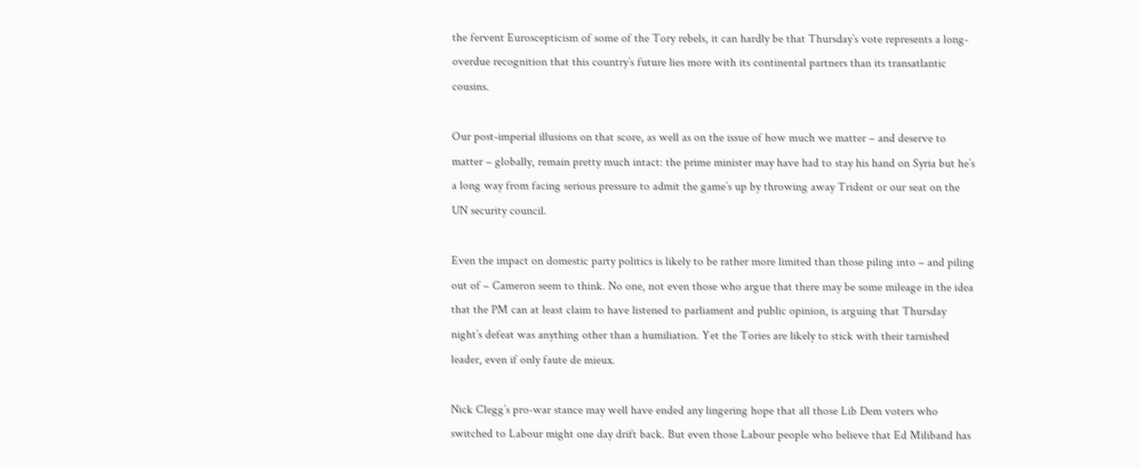the fervent Euroscepticism of some of the Tory rebels, it can hardly be that Thursday’s vote represents a long-overdue recognition that this country’s future lies more with its continental partners than its transatlantic cousins.

Our post-imperial illusions on that score, as well as on the issue of how much we matter – and deserve to matter – globally, remain pretty much intact: the prime minister may have had to stay his hand on Syria but he’s a long way from facing serious pressure to admit the game’s up by throwing away Trident or our seat on the UN security council.

Even the impact on domestic party politics is likely to be rather more limited than those piling into – and piling out of – Cameron seem to think. No one, not even those who argue that there may be some mileage in the idea that the PM can at least claim to have listened to parliament and public opinion, is arguing that Thursday night’s defeat was anything other than a humiliation. Yet the Tories are likely to stick with their tarnished leader, even if only faute de mieux.

Nick Clegg’s pro-war stance may well have ended any lingering hope that all those Lib Dem voters who switched to Labour might one day drift back. But even those Labour people who believe that Ed Miliband has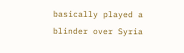basically played a blinder over Syria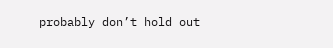probably don’t hold out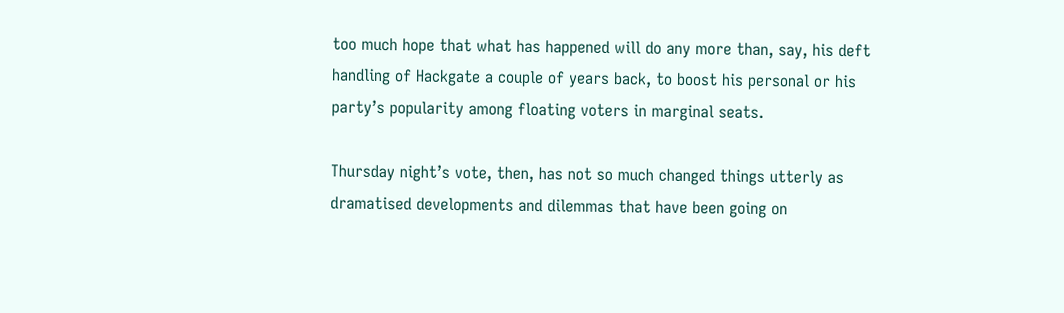too much hope that what has happened will do any more than, say, his deft handling of Hackgate a couple of years back, to boost his personal or his party’s popularity among floating voters in marginal seats.

Thursday night’s vote, then, has not so much changed things utterly as dramatised developments and dilemmas that have been going on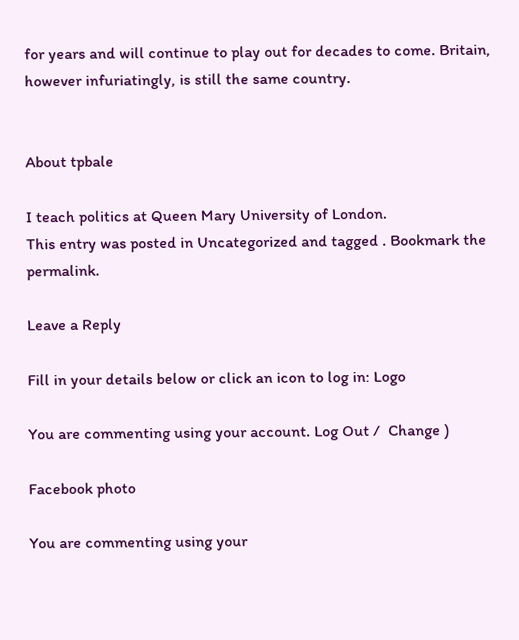for years and will continue to play out for decades to come. Britain, however infuriatingly, is still the same country.


About tpbale

I teach politics at Queen Mary University of London.
This entry was posted in Uncategorized and tagged . Bookmark the permalink.

Leave a Reply

Fill in your details below or click an icon to log in: Logo

You are commenting using your account. Log Out /  Change )

Facebook photo

You are commenting using your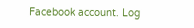Facebook account. Log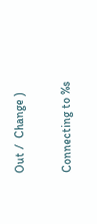Out /  Change )

Connecting to %s